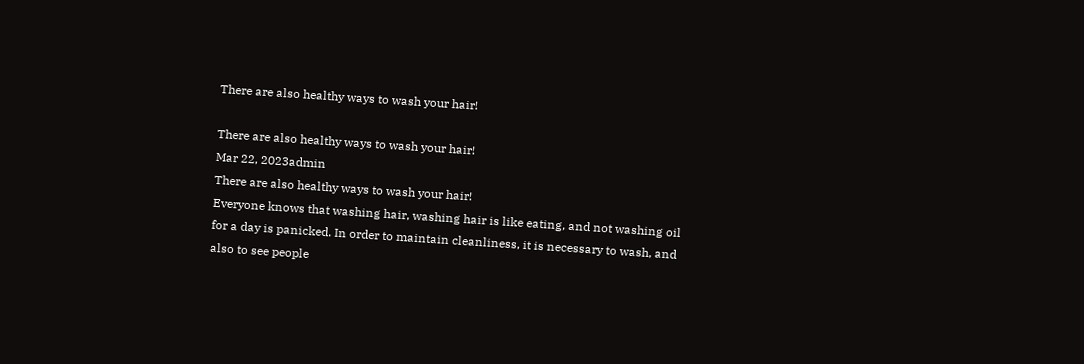There are also healthy ways to wash your hair!

There are also healthy ways to wash your hair!
Mar 22, 2023admin
There are also healthy ways to wash your hair!
Everyone knows that washing hair, washing hair is like eating, and not washing oil for a day is panicked. In order to maintain cleanliness, it is necessary to wash, and also to see people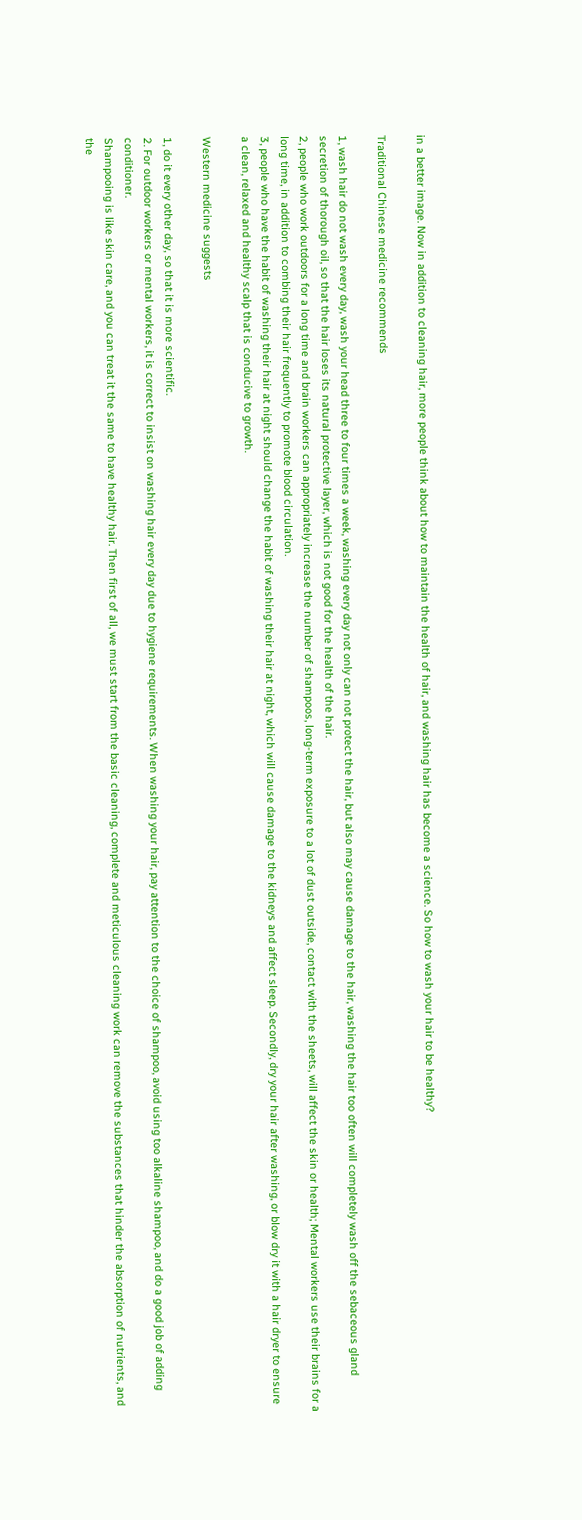in a better image. Now in addition to cleaning hair, more people think about how to maintain the health of hair, and washing hair has become a science. So how to wash your hair to be healthy?

Traditional Chinese medicine recommends

1, wash hair do not wash every day, wash your head three to four times a week, washing every day not only can not protect the hair, but also may cause damage to the hair, washing the hair too often will completely wash off the sebaceous gland secretion of thorough oil, so that the hair loses its natural protective layer, which is not good for the health of the hair.
2, people who work outdoors for a long time and brain workers can appropriately increase the number of shampoos, long-term exposure to a lot of dust outside, contact with the sheets, will affect the skin or health; Mental workers use their brains for a long time, in addition to combing their hair frequently to promote blood circulation.
3, people who have the habit of washing their hair at night should change the habit of washing their hair at night, which will cause damage to the kidneys and affect sleep. Secondly, dry your hair after washing, or blow dry it with a hair dryer to ensure a clean, relaxed and healthy scalp that is conducive to growth.

Western medicine suggests

1, do it every other day, so that it is more scientific.
2. For outdoor workers or mental workers, it is correct to insist on washing hair every day due to hygiene requirements. When washing your hair, pay attention to the choice of shampoo, avoid using too alkaline shampoo, and do a good job of adding conditioner.
Shampooing is like skin care, and you can treat it the same to have healthy hair. Then first of all, we must start from the basic cleaning, complete and meticulous cleaning work can remove the substances that hinder the absorption of nutrients, and the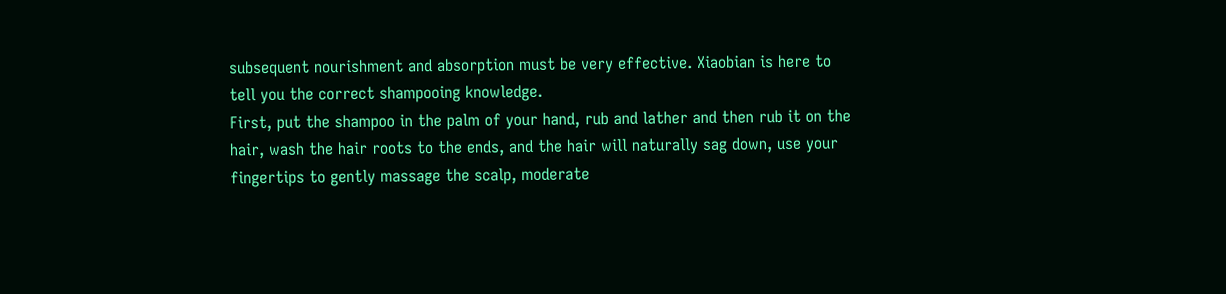subsequent nourishment and absorption must be very effective. Xiaobian is here to tell you the correct shampooing knowledge.
First, put the shampoo in the palm of your hand, rub and lather and then rub it on the hair, wash the hair roots to the ends, and the hair will naturally sag down, use your fingertips to gently massage the scalp, moderate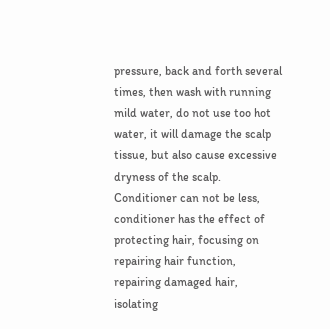pressure, back and forth several times, then wash with running mild water, do not use too hot water, it will damage the scalp tissue, but also cause excessive dryness of the scalp.
Conditioner can not be less, conditioner has the effect of protecting hair, focusing on repairing hair function, repairing damaged hair, isolating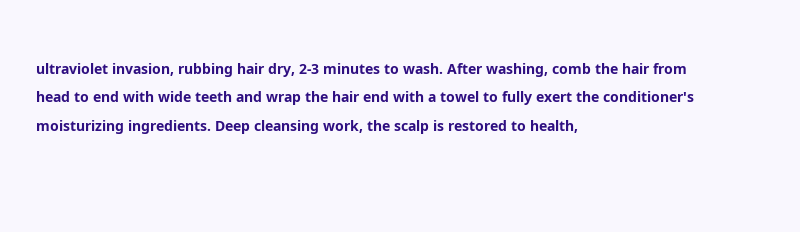ultraviolet invasion, rubbing hair dry, 2-3 minutes to wash. After washing, comb the hair from head to end with wide teeth and wrap the hair end with a towel to fully exert the conditioner's moisturizing ingredients. Deep cleansing work, the scalp is restored to health,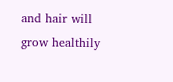and hair will grow healthily